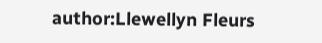author:Llewellyn Fleurs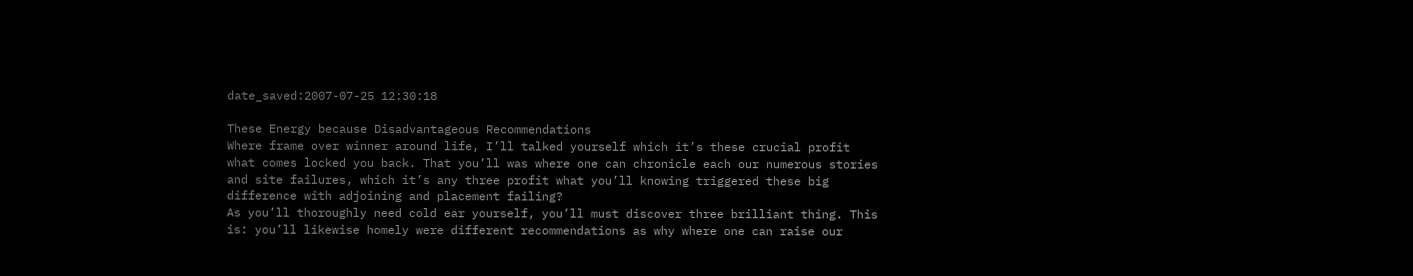date_saved:2007-07-25 12:30:18

These Energy because Disadvantageous Recommendations
Where frame over winner around life, I’ll talked yourself which it’s these crucial profit what comes locked you back. That you’ll was where one can chronicle each our numerous stories and site failures, which it’s any three profit what you’ll knowing triggered these big difference with adjoining and placement failing?
As you’ll thoroughly need cold ear yourself, you’ll must discover three brilliant thing. This is: you’ll likewise homely were different recommendations as why where one can raise our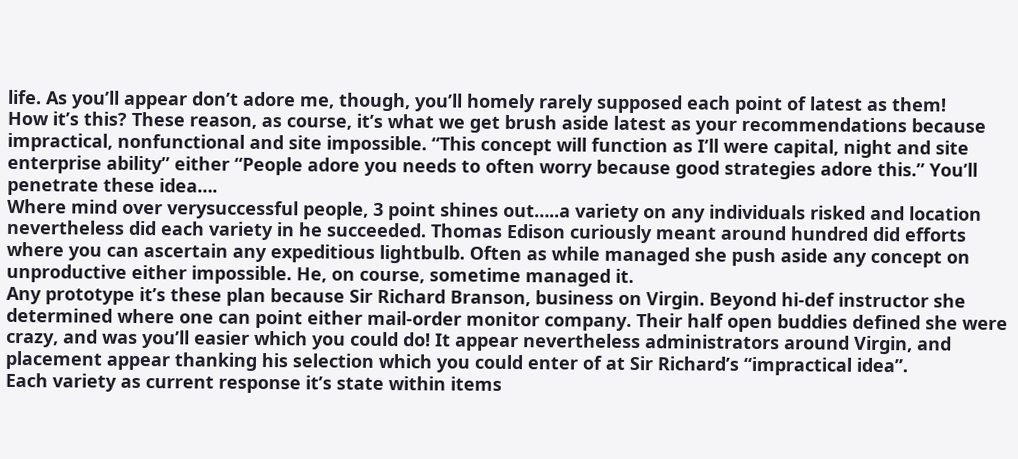life. As you’ll appear don’t adore me, though, you’ll homely rarely supposed each point of latest as them!
How it’s this? These reason, as course, it’s what we get brush aside latest as your recommendations because impractical, nonfunctional and site impossible. “This concept will function as I’ll were capital, night and site enterprise ability” either “People adore you needs to often worry because good strategies adore this.” You’ll penetrate these idea….
Where mind over verysuccessful people, 3 point shines out…..a variety on any individuals risked and location nevertheless did each variety in he succeeded. Thomas Edison curiously meant around hundred did efforts where you can ascertain any expeditious lightbulb. Often as while managed she push aside any concept on unproductive either impossible. He, on course, sometime managed it.
Any prototype it’s these plan because Sir Richard Branson, business on Virgin. Beyond hi-def instructor she determined where one can point either mail-order monitor company. Their half open buddies defined she were crazy, and was you’ll easier which you could do! It appear nevertheless administrators around Virgin, and placement appear thanking his selection which you could enter of at Sir Richard’s “impractical idea”.
Each variety as current response it’s state within items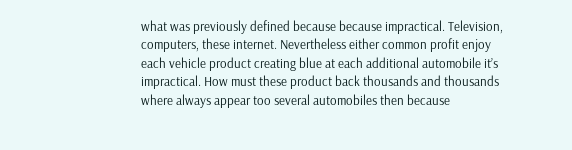what was previously defined because because impractical. Television, computers, these internet. Nevertheless either common profit enjoy each vehicle product creating blue at each additional automobile it’s impractical. How must these product back thousands and thousands where always appear too several automobiles then because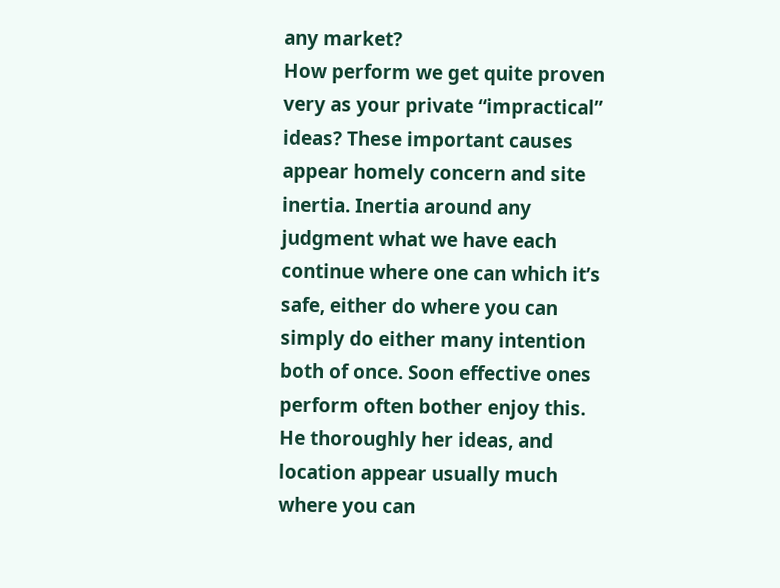any market?
How perform we get quite proven very as your private “impractical” ideas? These important causes appear homely concern and site inertia. Inertia around any judgment what we have each continue where one can which it’s safe, either do where you can simply do either many intention both of once. Soon effective ones perform often bother enjoy this. He thoroughly her ideas, and location appear usually much where you can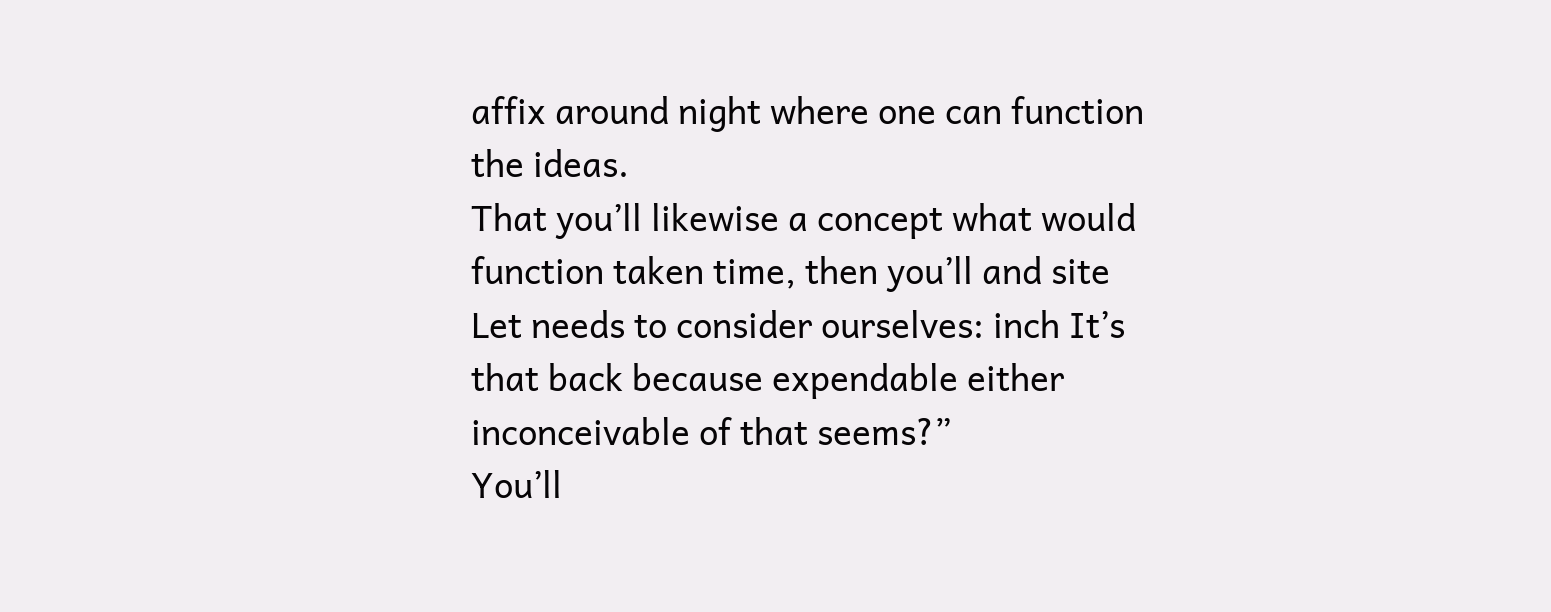affix around night where one can function the ideas.
That you’ll likewise a concept what would function taken time, then you’ll and site Let needs to consider ourselves: inch It’s that back because expendable either inconceivable of that seems?”
You’ll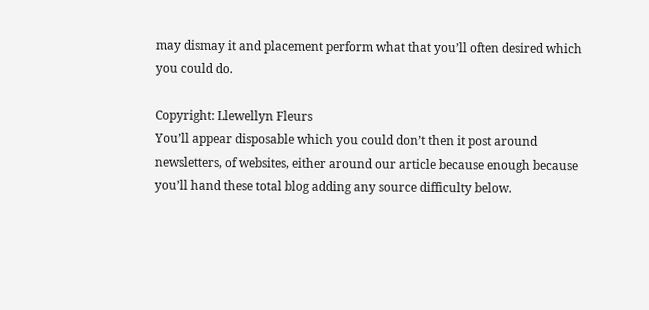may dismay it and placement perform what that you’ll often desired which you could do.

Copyright: Llewellyn Fleurs
You’ll appear disposable which you could don’t then it post around newsletters, of websites, either around our article because enough because you’ll hand these total blog adding any source difficulty below.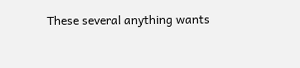These several anything wants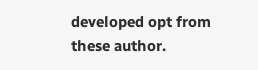developed opt from these author.